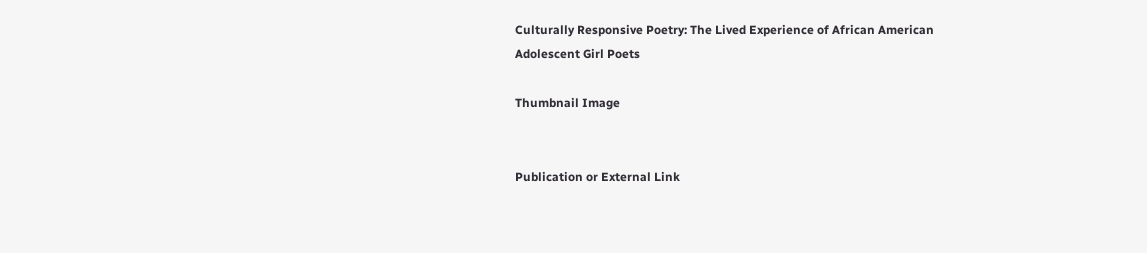Culturally Responsive Poetry: The Lived Experience of African American Adolescent Girl Poets

Thumbnail Image


Publication or External Link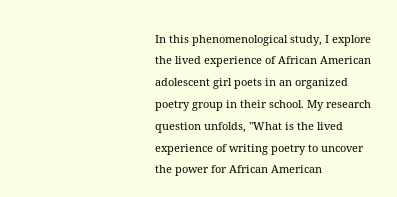In this phenomenological study, I explore the lived experience of African American adolescent girl poets in an organized poetry group in their school. My research question unfolds, "What is the lived experience of writing poetry to uncover the power for African American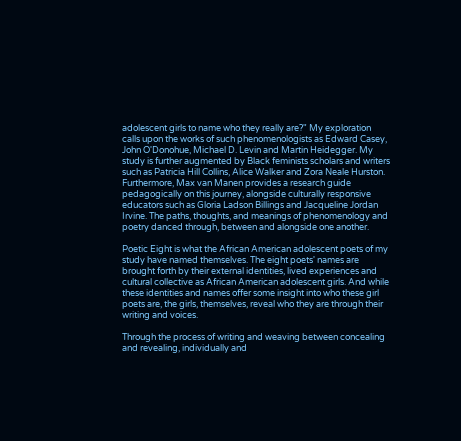adolescent girls to name who they really are?" My exploration calls upon the works of such phenomenologists as Edward Casey, John O'Donohue, Michael D. Levin and Martin Heidegger. My study is further augmented by Black feminists scholars and writers such as Patricia Hill Collins, Alice Walker and Zora Neale Hurston. Furthermore, Max van Manen provides a research guide pedagogically on this journey, alongside culturally responsive educators such as Gloria Ladson Billings and Jacqueline Jordan Irvine. The paths, thoughts, and meanings of phenomenology and poetry danced through, between and alongside one another.

Poetic Eight is what the African American adolescent poets of my study have named themselves. The eight poets' names are brought forth by their external identities, lived experiences and cultural collective as African American adolescent girls. And while these identities and names offer some insight into who these girl poets are, the girls, themselves, reveal who they are through their writing and voices.

Through the process of writing and weaving between concealing and revealing, individually and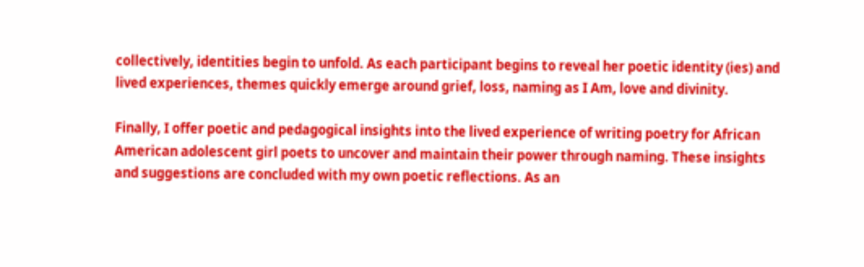collectively, identities begin to unfold. As each participant begins to reveal her poetic identity (ies) and lived experiences, themes quickly emerge around grief, loss, naming as I Am, love and divinity.

Finally, I offer poetic and pedagogical insights into the lived experience of writing poetry for African American adolescent girl poets to uncover and maintain their power through naming. These insights and suggestions are concluded with my own poetic reflections. As an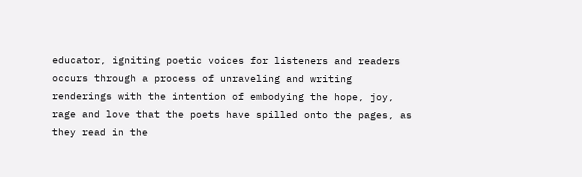educator, igniting poetic voices for listeners and readers occurs through a process of unraveling and writing renderings with the intention of embodying the hope, joy, rage and love that the poets have spilled onto the pages, as they read in the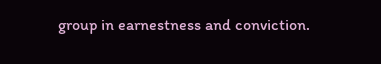group in earnestness and conviction.